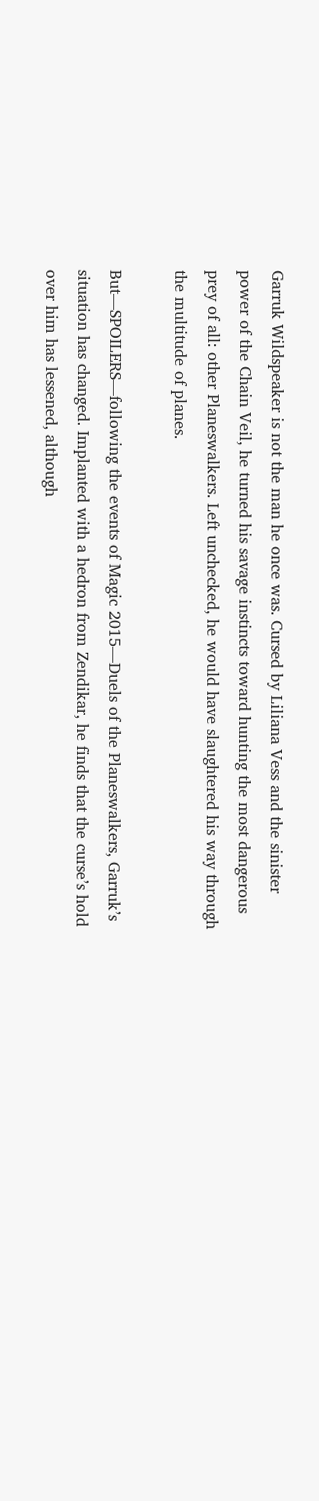Garruk Wildspeaker is not the man he once was. Cursed by Liliana Vess and the sinister power of the Chain Veil, he turned his savage instincts toward hunting the most dangerous prey of all: other Planeswalkers. Left unchecked, he would have slaughtered his way through the multitude of planes.

But—SPOILERS—following the events of Magic 2015—Duels of the Planeswalkers, Garruk’s situation has changed. Implanted with a hedron from Zendikar, he finds that the curse’s hold over him has lessened, although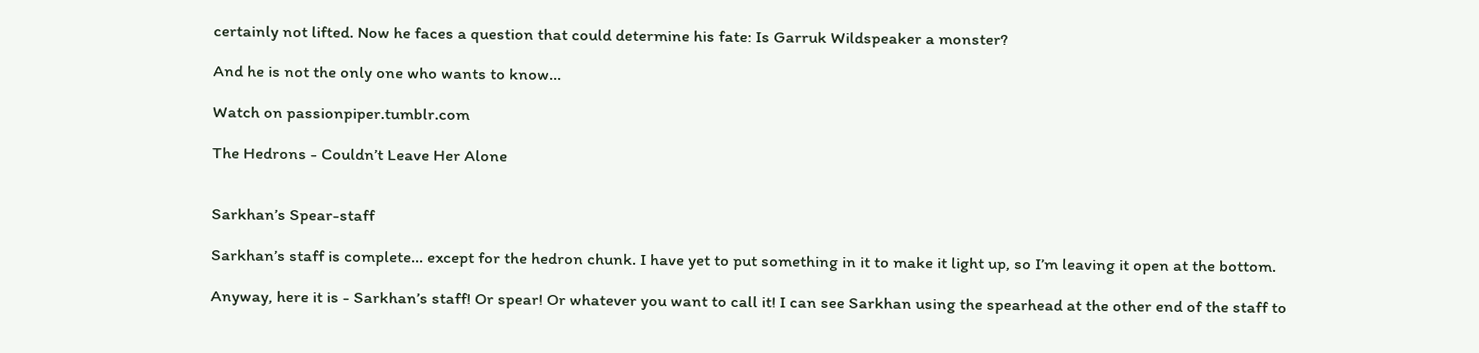certainly not lifted. Now he faces a question that could determine his fate: Is Garruk Wildspeaker a monster?

And he is not the only one who wants to know…

Watch on passionpiper.tumblr.com

The Hedrons - Couldn’t Leave Her Alone


Sarkhan’s Spear-staff

Sarkhan’s staff is complete… except for the hedron chunk. I have yet to put something in it to make it light up, so I’m leaving it open at the bottom.

Anyway, here it is - Sarkhan’s staff! Or spear! Or whatever you want to call it! I can see Sarkhan using the spearhead at the other end of the staff to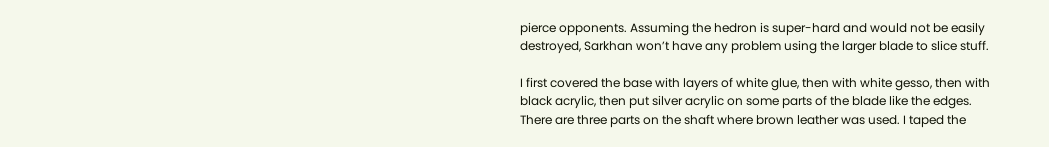pierce opponents. Assuming the hedron is super-hard and would not be easily destroyed, Sarkhan won’t have any problem using the larger blade to slice stuff.

I first covered the base with layers of white glue, then with white gesso, then with black acrylic, then put silver acrylic on some parts of the blade like the edges. There are three parts on the shaft where brown leather was used. I taped the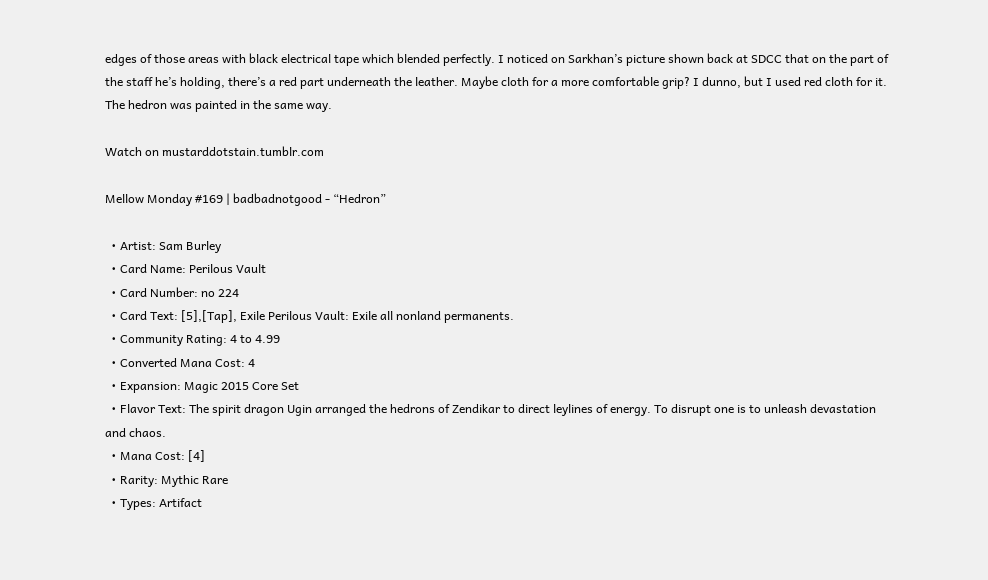edges of those areas with black electrical tape which blended perfectly. I noticed on Sarkhan’s picture shown back at SDCC that on the part of the staff he’s holding, there’s a red part underneath the leather. Maybe cloth for a more comfortable grip? I dunno, but I used red cloth for it. The hedron was painted in the same way.

Watch on mustarddotstain.tumblr.com

Mellow Monday #169 | badbadnotgood - “Hedron”

  • Artist: Sam Burley
  • Card Name: Perilous Vault
  • Card Number: no 224
  • Card Text: [5],[Tap], Exile Perilous Vault: Exile all nonland permanents.
  • Community Rating: 4 to 4.99
  • Converted Mana Cost: 4
  • Expansion: Magic 2015 Core Set
  • Flavor Text: The spirit dragon Ugin arranged the hedrons of Zendikar to direct leylines of energy. To disrupt one is to unleash devastation and chaos.
  • Mana Cost: [4]
  • Rarity: Mythic Rare
  • Types: Artifact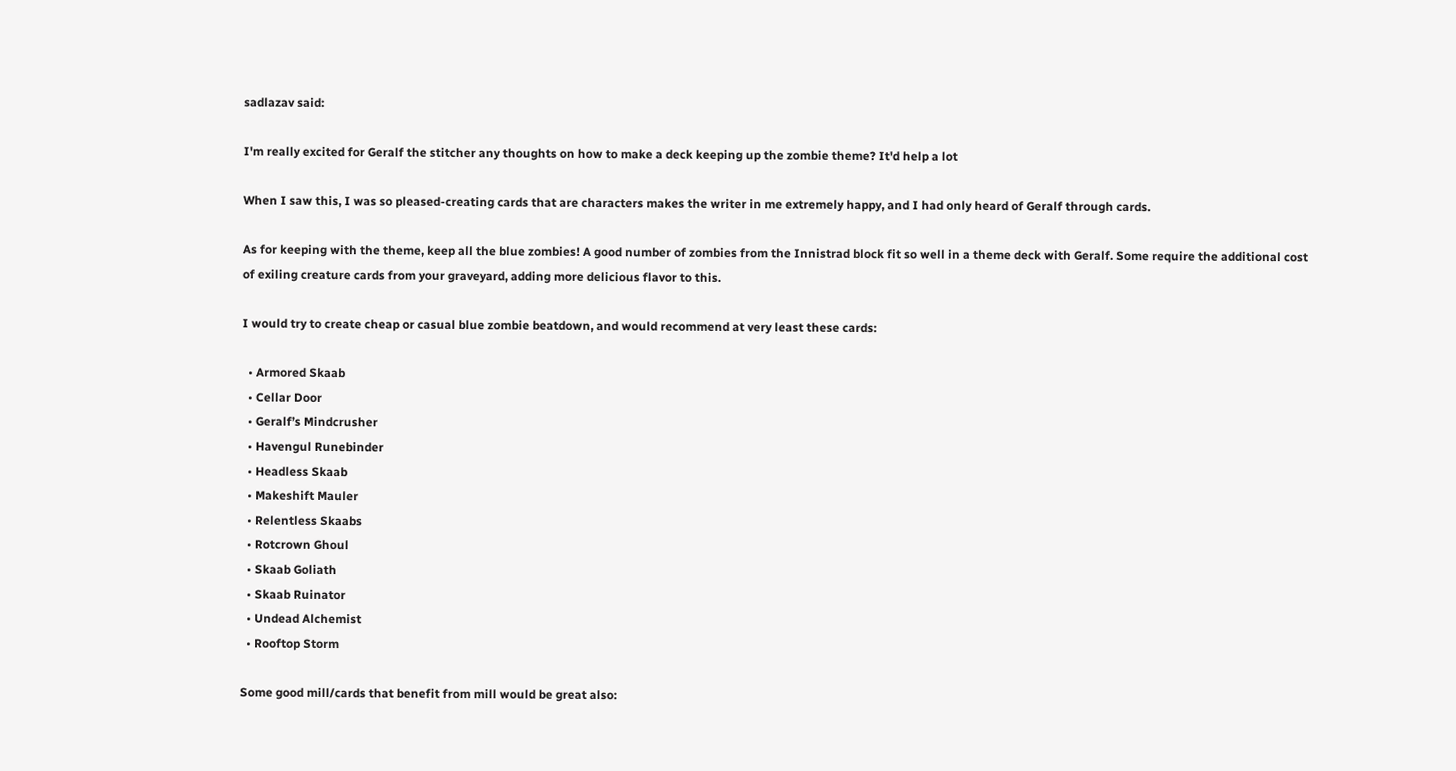sadlazav said:

I'm really excited for Geralf the stitcher any thoughts on how to make a deck keeping up the zombie theme? It'd help a lot

When I saw this, I was so pleased-creating cards that are characters makes the writer in me extremely happy, and I had only heard of Geralf through cards.

As for keeping with the theme, keep all the blue zombies! A good number of zombies from the Innistrad block fit so well in a theme deck with Geralf. Some require the additional cost of exiling creature cards from your graveyard, adding more delicious flavor to this.

I would try to create cheap or casual blue zombie beatdown, and would recommend at very least these cards:

  • Armored Skaab
  • Cellar Door
  • Geralf’s Mindcrusher
  • Havengul Runebinder
  • Headless Skaab
  • Makeshift Mauler
  • Relentless Skaabs
  • Rotcrown Ghoul
  • Skaab Goliath
  • Skaab Ruinator
  • Undead Alchemist
  • Rooftop Storm

Some good mill/cards that benefit from mill would be great also: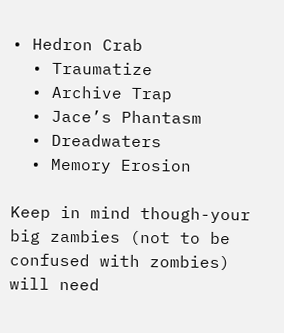• Hedron Crab
  • Traumatize
  • Archive Trap
  • Jace’s Phantasm
  • Dreadwaters
  • Memory Erosion

Keep in mind though-your big zambies (not to be confused with zombies) will need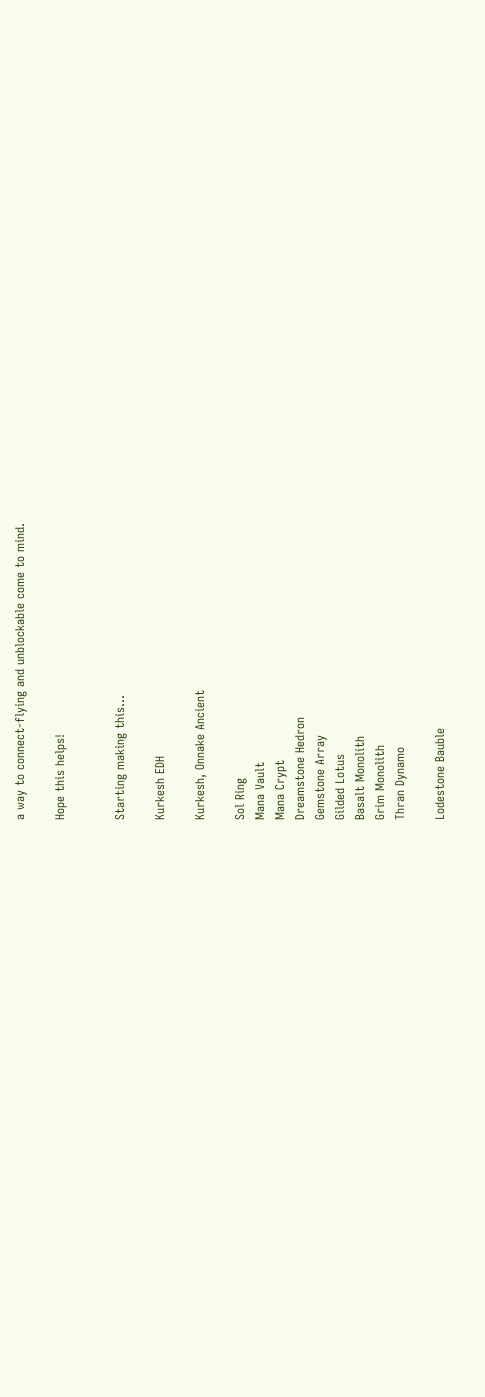a way to connect-flying and unblockable come to mind.

Hope this helps!


Starting making this...

Kurkesh EDH

Kurkesh, Onnake Ancient

Sol Ring
Mana Vault
Mana Crypt
Dreamstone Hedron
Gemstone Array
Gilded Lotus
Basalt Monolith
Grim Monolith
Thran Dynamo

Lodestone Bauble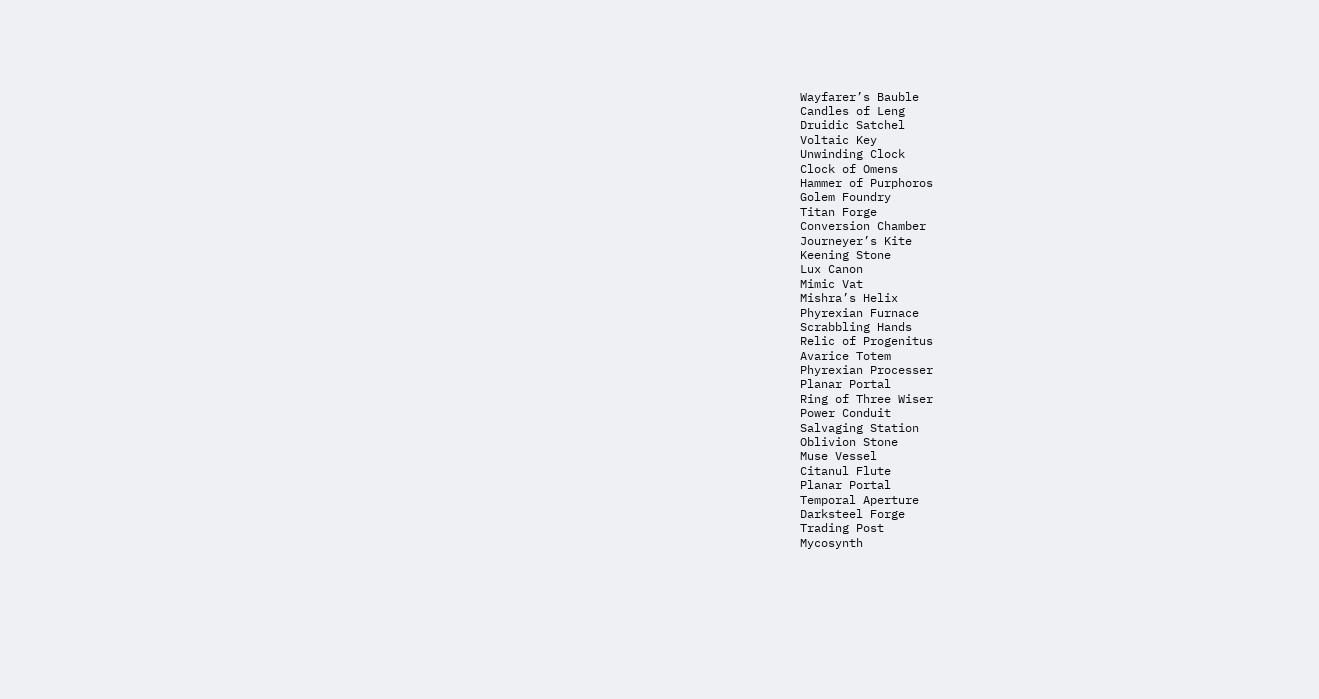Wayfarer’s Bauble
Candles of Leng
Druidic Satchel
Voltaic Key
Unwinding Clock
Clock of Omens
Hammer of Purphoros
Golem Foundry
Titan Forge
Conversion Chamber
Journeyer’s Kite
Keening Stone
Lux Canon
Mimic Vat
Mishra’s Helix
Phyrexian Furnace
Scrabbling Hands
Relic of Progenitus
Avarice Totem
Phyrexian Processer
Planar Portal
Ring of Three Wiser
Power Conduit
Salvaging Station
Oblivion Stone
Muse Vessel
Citanul Flute
Planar Portal
Temporal Aperture
Darksteel Forge
Trading Post
Mycosynth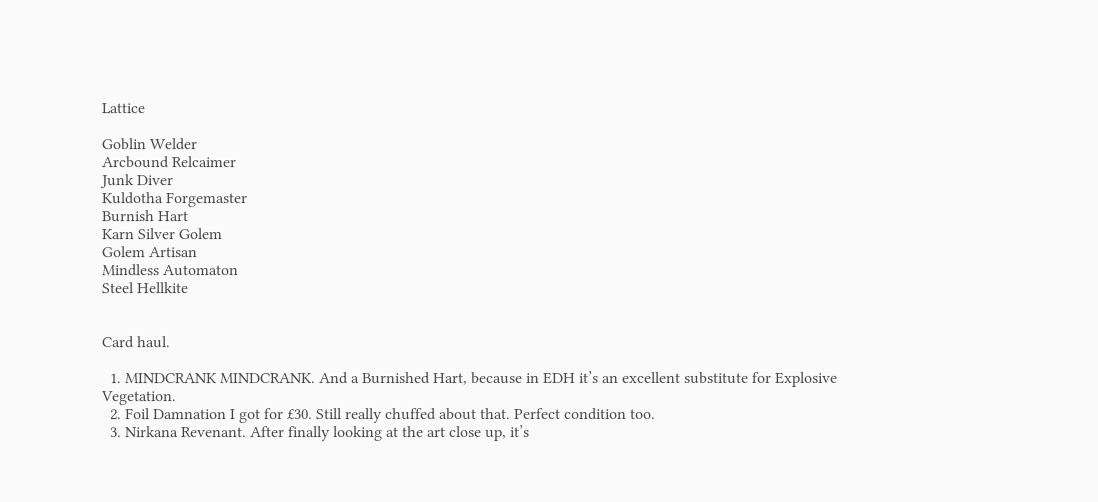Lattice

Goblin Welder
Arcbound Relcaimer
Junk Diver
Kuldotha Forgemaster
Burnish Hart
Karn Silver Golem
Golem Artisan
Mindless Automaton
Steel Hellkite


Card haul.

  1. MINDCRANK MINDCRANK. And a Burnished Hart, because in EDH it’s an excellent substitute for Explosive Vegetation.
  2. Foil Damnation I got for £30. Still really chuffed about that. Perfect condition too.
  3. Nirkana Revenant. After finally looking at the art close up, it’s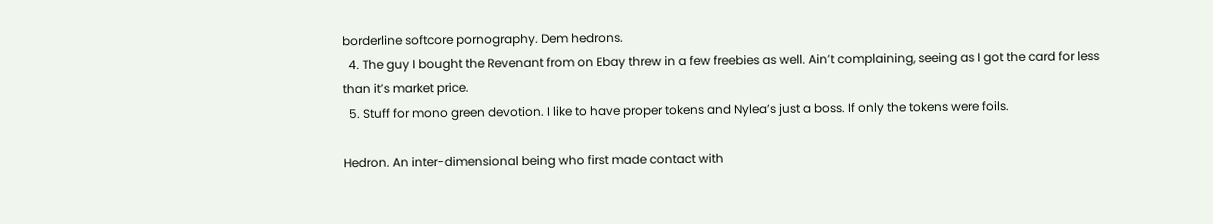borderline softcore pornography. Dem hedrons.
  4. The guy I bought the Revenant from on Ebay threw in a few freebies as well. Ain’t complaining, seeing as I got the card for less than it’s market price.
  5. Stuff for mono green devotion. I like to have proper tokens and Nylea’s just a boss. If only the tokens were foils.

Hedron. An inter-dimensional being who first made contact with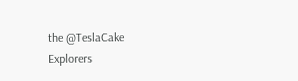the @TeslaCake Explorers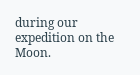during our expedition on the Moon.